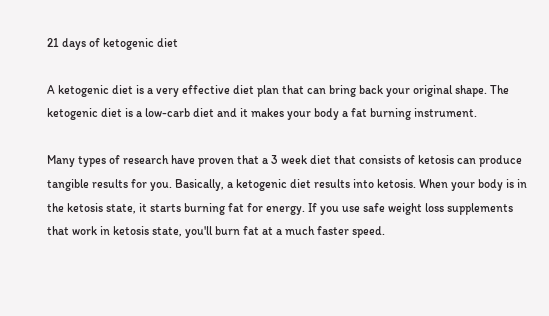21 days of ketogenic diet

A ketogenic diet is a very effective diet plan that can bring back your original shape. The ketogenic diet is a low-carb diet and it makes your body a fat burning instrument.

Many types of research have proven that a 3 week diet that consists of ketosis can produce tangible results for you. Basically, a ketogenic diet results into ketosis. When your body is in the ketosis state, it starts burning fat for energy. If you use safe weight loss supplements that work in ketosis state, you'll burn fat at a much faster speed.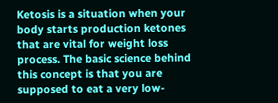Ketosis is a situation when your body starts production ketones that are vital for weight loss process. The basic science behind this concept is that you are supposed to eat a very low-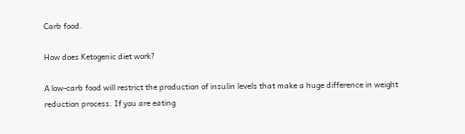Carb food.

How does Ketogenic diet work?

A low-carb food will restrict the production of insulin levels that make a huge difference in weight reduction process. If you are eating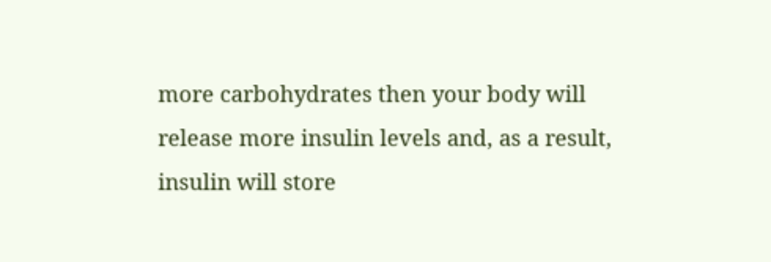more carbohydrates then your body will release more insulin levels and, as a result, insulin will store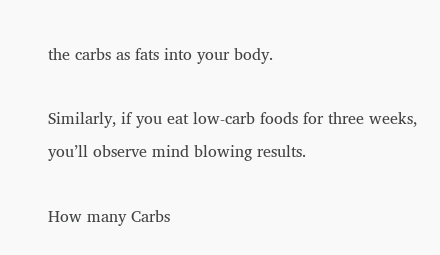the carbs as fats into your body.

Similarly, if you eat low-carb foods for three weeks, you’ll observe mind blowing results.

How many Carbs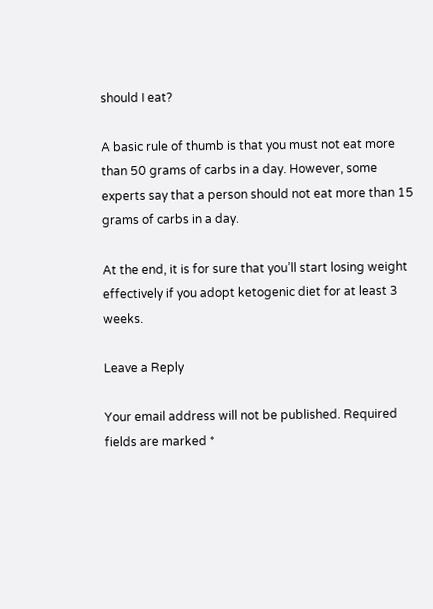should I eat?

A basic rule of thumb is that you must not eat more than 50 grams of carbs in a day. However, some experts say that a person should not eat more than 15 grams of carbs in a day.

At the end, it is for sure that you’ll start losing weight effectively if you adopt ketogenic diet for at least 3 weeks.

Leave a Reply

Your email address will not be published. Required fields are marked *